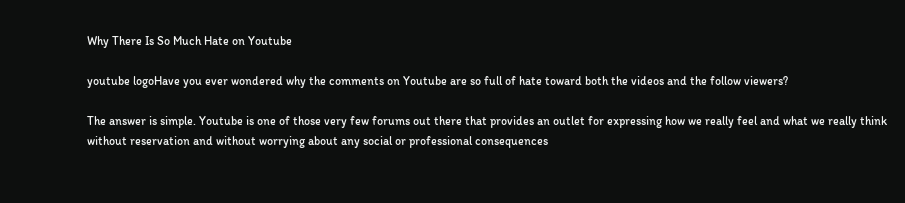Why There Is So Much Hate on Youtube

youtube logoHave you ever wondered why the comments on Youtube are so full of hate toward both the videos and the follow viewers?

The answer is simple. Youtube is one of those very few forums out there that provides an outlet for expressing how we really feel and what we really think without reservation and without worrying about any social or professional consequences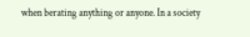when berating anything or anyone. In a society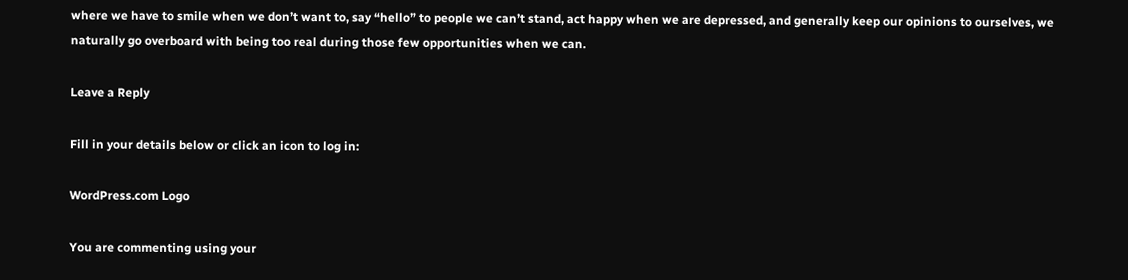where we have to smile when we don’t want to, say “hello” to people we can’t stand, act happy when we are depressed, and generally keep our opinions to ourselves, we naturally go overboard with being too real during those few opportunities when we can.

Leave a Reply

Fill in your details below or click an icon to log in:

WordPress.com Logo

You are commenting using your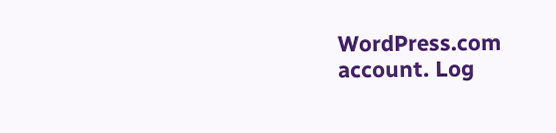WordPress.com account. Log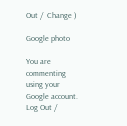Out /  Change )

Google photo

You are commenting using your Google account. Log Out /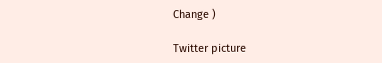Change )

Twitter picture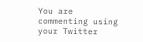You are commenting using your Twitter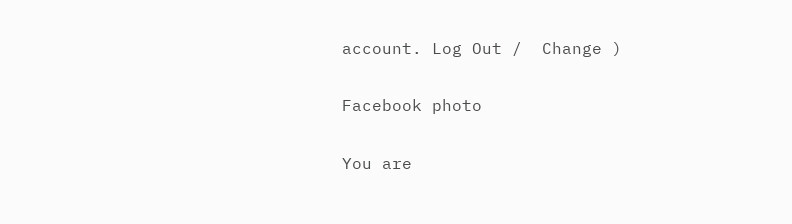account. Log Out /  Change )

Facebook photo

You are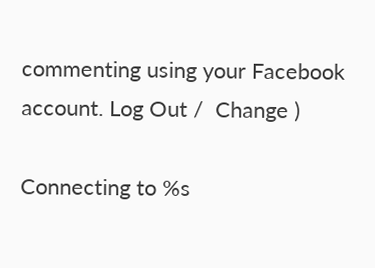commenting using your Facebook account. Log Out /  Change )

Connecting to %s